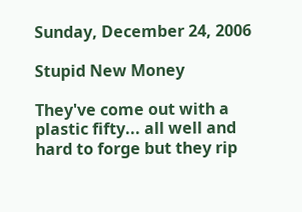Sunday, December 24, 2006

Stupid New Money

They've come out with a plastic fifty... all well and hard to forge but they rip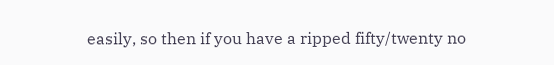easily, so then if you have a ripped fifty/twenty no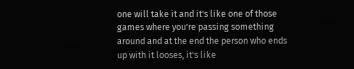one will take it and it's like one of those games where you're passing something around and at the end the person who ends up with it looses, it's like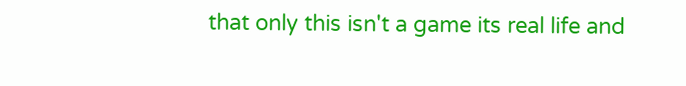that only this isn't a game its real life and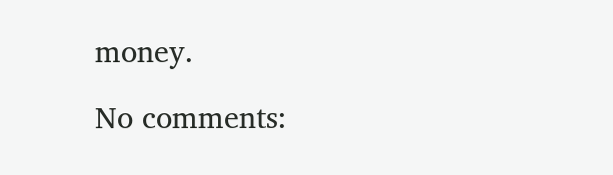money.

No comments: